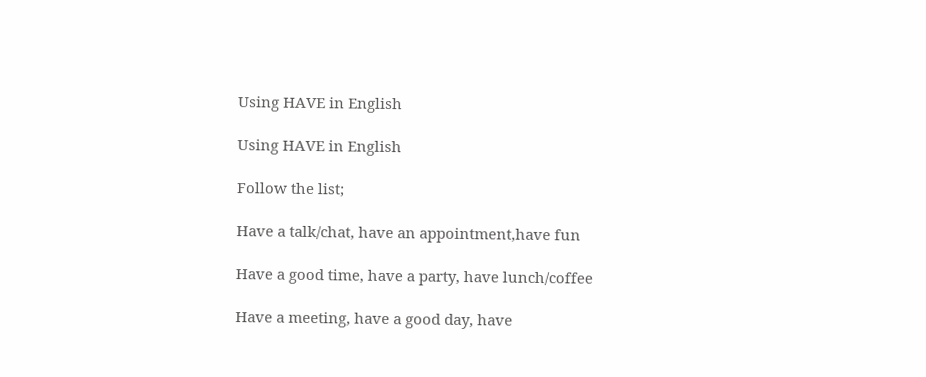Using HAVE in English

Using HAVE in English

Follow the list;

Have a talk/chat, have an appointment,have fun

Have a good time, have a party, have lunch/coffee

Have a meeting, have a good day, have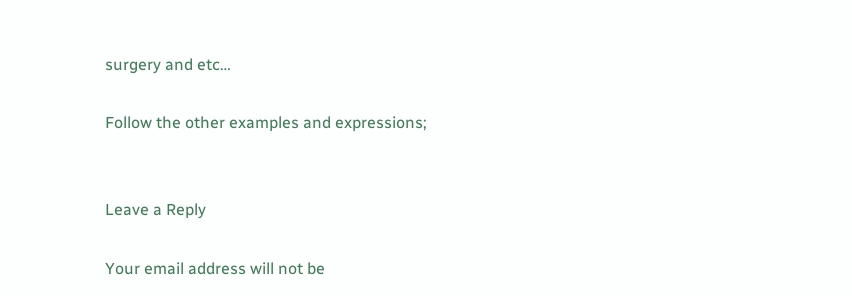surgery and etc…

Follow the other examples and expressions;


Leave a Reply

Your email address will not be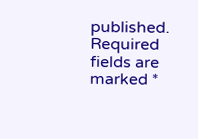published. Required fields are marked *